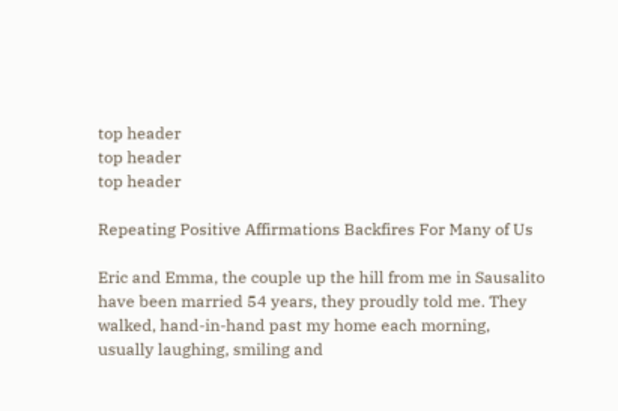top header
top header
top header

Repeating Positive Affirmations Backfires For Many of Us

Eric and Emma, the couple up the hill from me in Sausalito have been married 54 years, they proudly told me. They walked, hand-in-hand past my home each morning, usually laughing, smiling and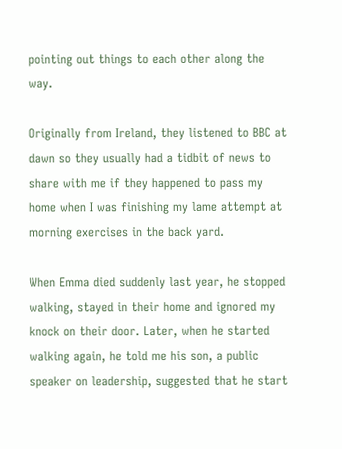pointing out things to each other along the way.

Originally from Ireland, they listened to BBC at dawn so they usually had a tidbit of news to share with me if they happened to pass my home when I was finishing my lame attempt at morning exercises in the back yard.

When Emma died suddenly last year, he stopped walking, stayed in their home and ignored my knock on their door. Later, when he started walking again, he told me his son, a public speaker on leadership, suggested that he start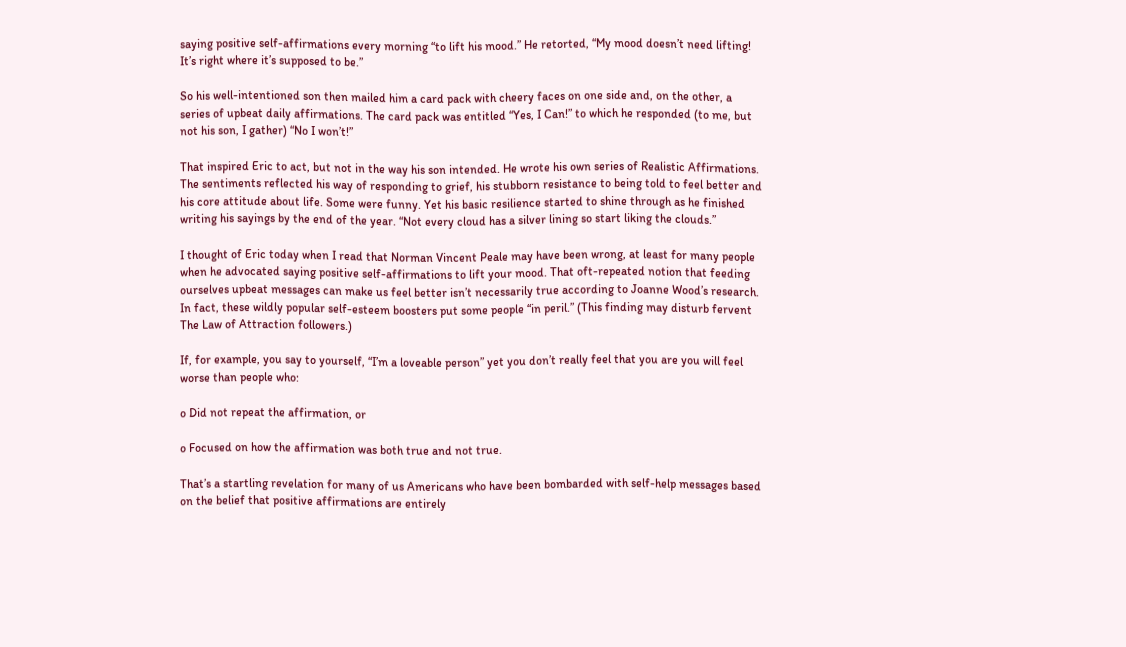saying positive self-affirmations every morning “to lift his mood.” He retorted, “My mood doesn’t need lifting! It’s right where it’s supposed to be.”

So his well-intentioned son then mailed him a card pack with cheery faces on one side and, on the other, a series of upbeat daily affirmations. The card pack was entitled “Yes, I Can!” to which he responded (to me, but not his son, I gather) “No I won’t!”

That inspired Eric to act, but not in the way his son intended. He wrote his own series of Realistic Affirmations. The sentiments reflected his way of responding to grief, his stubborn resistance to being told to feel better and his core attitude about life. Some were funny. Yet his basic resilience started to shine through as he finished writing his sayings by the end of the year. “Not every cloud has a silver lining so start liking the clouds.”

I thought of Eric today when I read that Norman Vincent Peale may have been wrong, at least for many people when he advocated saying positive self-affirmations to lift your mood. That oft-repeated notion that feeding ourselves upbeat messages can make us feel better isn’t necessarily true according to Joanne Wood’s research. In fact, these wildly popular self-esteem boosters put some people “in peril.” (This finding may disturb fervent The Law of Attraction followers.)

If, for example, you say to yourself, “I’m a loveable person” yet you don’t really feel that you are you will feel worse than people who:

o Did not repeat the affirmation, or

o Focused on how the affirmation was both true and not true.

That’s a startling revelation for many of us Americans who have been bombarded with self-help messages based on the belief that positive affirmations are entirely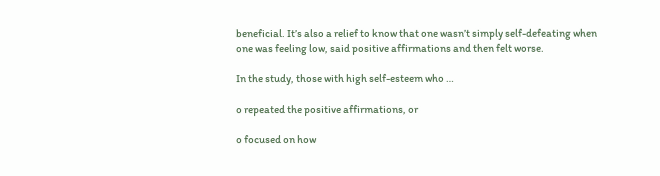beneficial. It’s also a relief to know that one wasn’t simply self-defeating when one was feeling low, said positive affirmations and then felt worse.

In the study, those with high self-esteem who …

o repeated the positive affirmations, or

o focused on how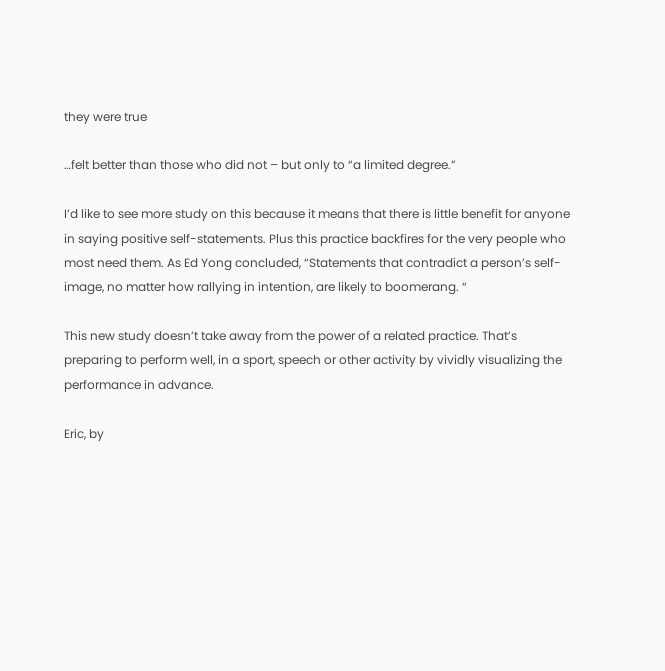they were true

…felt better than those who did not – but only to “a limited degree.”

I’d like to see more study on this because it means that there is little benefit for anyone in saying positive self-statements. Plus this practice backfires for the very people who most need them. As Ed Yong concluded, “Statements that contradict a person’s self-image, no matter how rallying in intention, are likely to boomerang. “

This new study doesn’t take away from the power of a related practice. That’s preparing to perform well, in a sport, speech or other activity by vividly visualizing the performance in advance.

Eric, by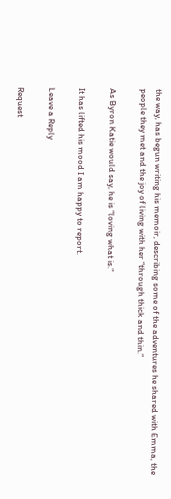the way, has begun writing his memoir, describing some of the adventures he shared with Emma, the people they met and the joy of living with her “through thick and thin.”

As Byron Katie would say, he is “loving what is.”

It has lifted his mood I am happy to report.

Leave a Reply

Request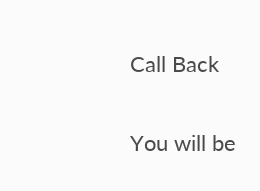Call Back

You will be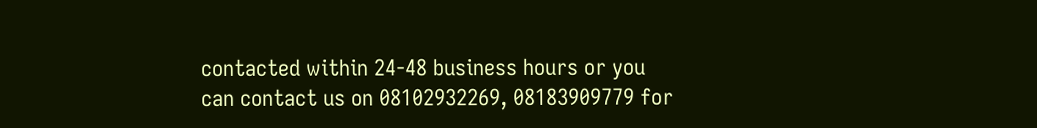contacted within 24-48 business hours or you can contact us on 08102932269, 08183909779 for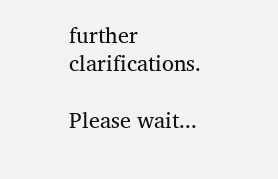further clarifications.

Please wait...